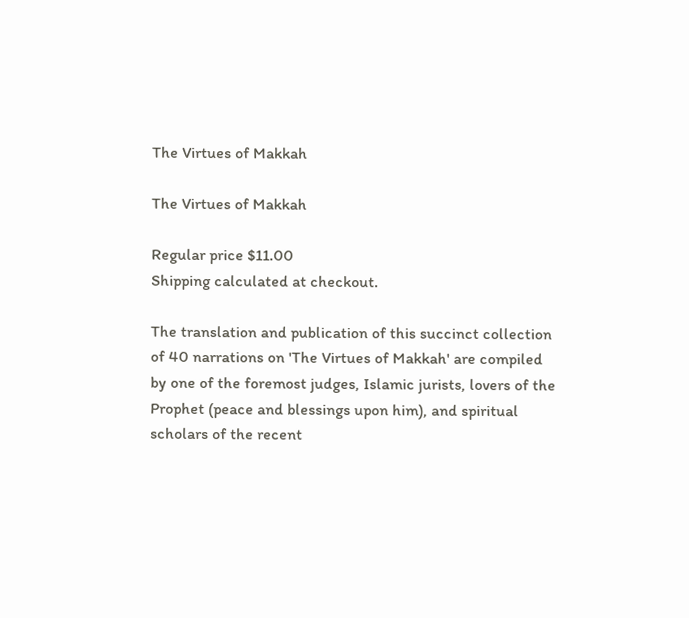The Virtues of Makkah

The Virtues of Makkah

Regular price $11.00
Shipping calculated at checkout.

The translation and publication of this succinct collection of 40 narrations on 'The Virtues of Makkah' are compiled by one of the foremost judges, Islamic jurists, lovers of the Prophet (peace and blessings upon him), and spiritual scholars of the recent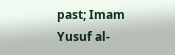past; Imam Yusuf al-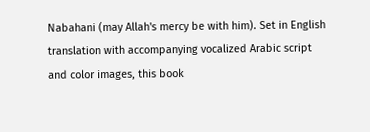Nabahani (may Allah's mercy be with him). Set in English translation with accompanying vocalized Arabic script and color images, this book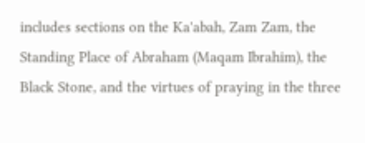includes sections on the Ka'abah, Zam Zam, the Standing Place of Abraham (Maqam Ibrahim), the Black Stone, and the virtues of praying in the three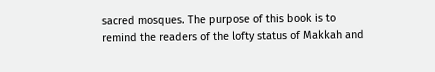sacred mosques. The purpose of this book is to remind the readers of the lofty status of Makkah and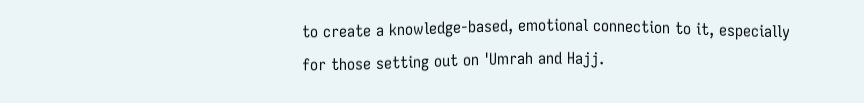to create a knowledge-based, emotional connection to it, especially for those setting out on 'Umrah and Hajj.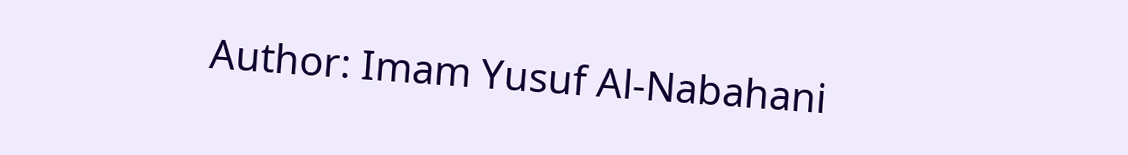Author: Imam Yusuf Al-Nabahani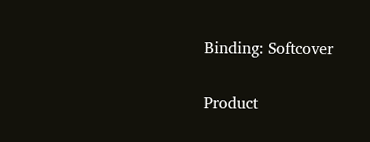Binding: Softcover

Product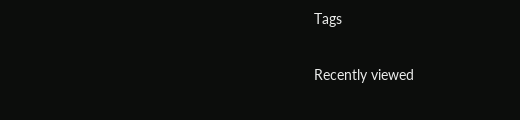Tags


Recently viewed